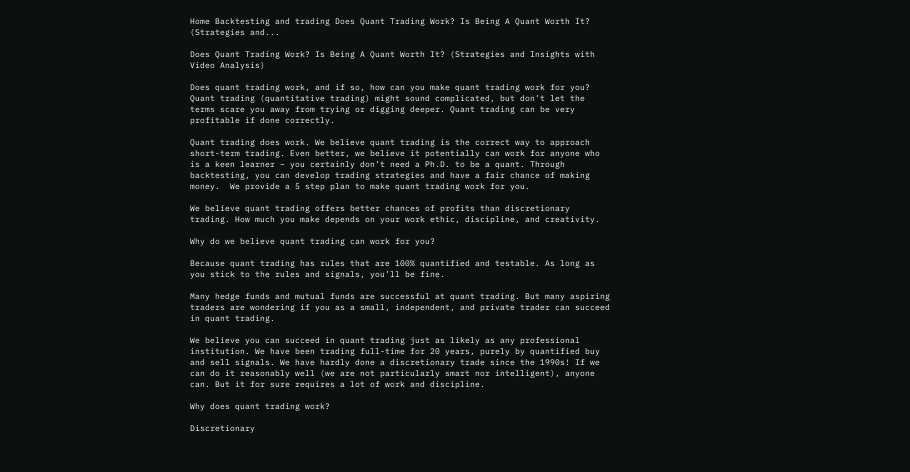Home Backtesting and trading Does Quant Trading Work? Is Being A Quant Worth It? (Strategies and...

Does Quant Trading Work? Is Being A Quant Worth It? (Strategies and Insights with Video Analysis)

Does quant trading work, and if so, how can you make quant trading work for you? Quant trading (quantitative trading) might sound complicated, but don’t let the terms scare you away from trying or digging deeper. Quant trading can be very profitable if done correctly.

Quant trading does work. We believe quant trading is the correct way to approach short-term trading. Even better, we believe it potentially can work for anyone who is a keen learner – you certainly don’t need a Ph.D. to be a quant. Through backtesting, you can develop trading strategies and have a fair chance of making money.  We provide a 5 step plan to make quant trading work for you.

We believe quant trading offers better chances of profits than discretionary trading. How much you make depends on your work ethic, discipline, and creativity.

Why do we believe quant trading can work for you?

Because quant trading has rules that are 100% quantified and testable. As long as you stick to the rules and signals, you’ll be fine.

Many hedge funds and mutual funds are successful at quant trading. But many aspiring traders are wondering if you as a small, independent, and private trader can succeed in quant trading.

We believe you can succeed in quant trading just as likely as any professional institution. We have been trading full-time for 20 years, purely by quantified buy and sell signals. We have hardly done a discretionary trade since the 1990s! If we can do it reasonably well (we are not particularly smart nor intelligent), anyone can. But it for sure requires a lot of work and discipline.

Why does quant trading work?

Discretionary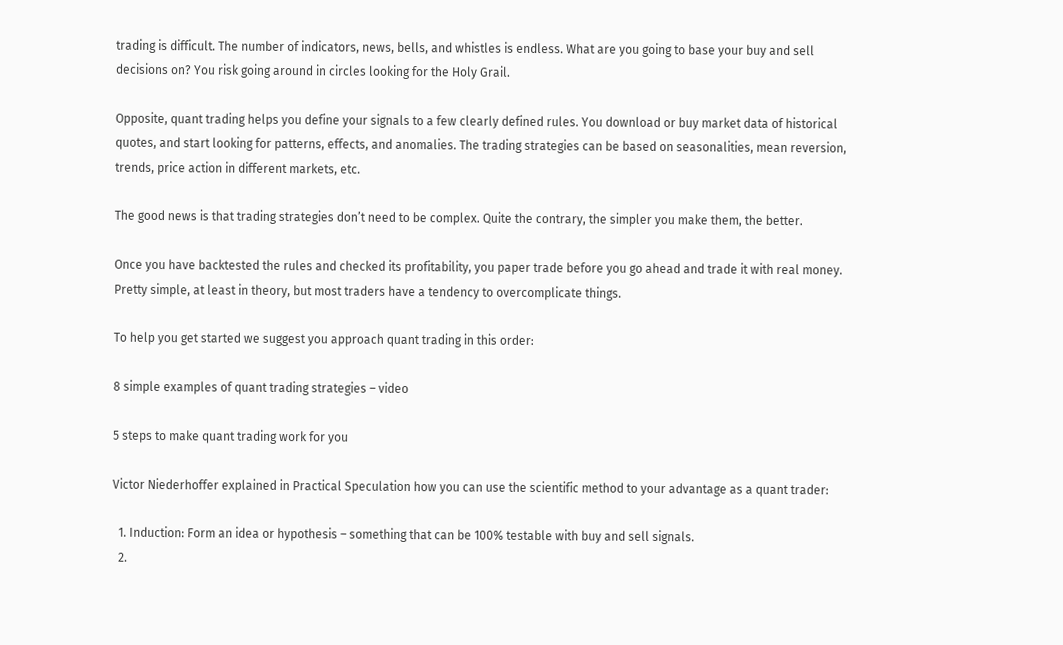trading is difficult. The number of indicators, news, bells, and whistles is endless. What are you going to base your buy and sell decisions on? You risk going around in circles looking for the Holy Grail.

Opposite, quant trading helps you define your signals to a few clearly defined rules. You download or buy market data of historical quotes, and start looking for patterns, effects, and anomalies. The trading strategies can be based on seasonalities, mean reversion, trends, price action in different markets, etc.

The good news is that trading strategies don’t need to be complex. Quite the contrary, the simpler you make them, the better.

Once you have backtested the rules and checked its profitability, you paper trade before you go ahead and trade it with real money. Pretty simple, at least in theory, but most traders have a tendency to overcomplicate things.

To help you get started we suggest you approach quant trading in this order:

8 simple examples of quant trading strategies – video

5 steps to make quant trading work for you

Victor Niederhoffer explained in Practical Speculation how you can use the scientific method to your advantage as a quant trader:

  1. Induction: Form an idea or hypothesis – something that can be 100% testable with buy and sell signals.
  2.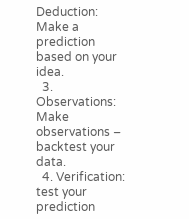Deduction: Make a prediction based on your idea.
  3. Observations: Make observations – backtest your data.
  4. Verification: test your prediction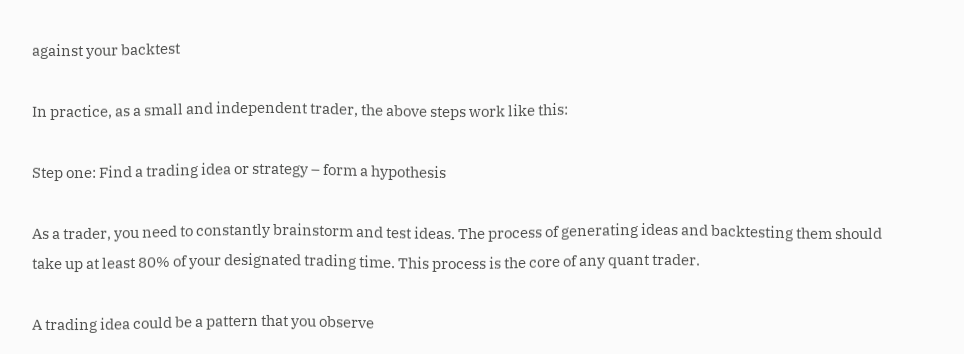against your backtest

In practice, as a small and independent trader, the above steps work like this:

Step one: Find a trading idea or strategy – form a hypothesis

As a trader, you need to constantly brainstorm and test ideas. The process of generating ideas and backtesting them should take up at least 80% of your designated trading time. This process is the core of any quant trader.

A trading idea could be a pattern that you observe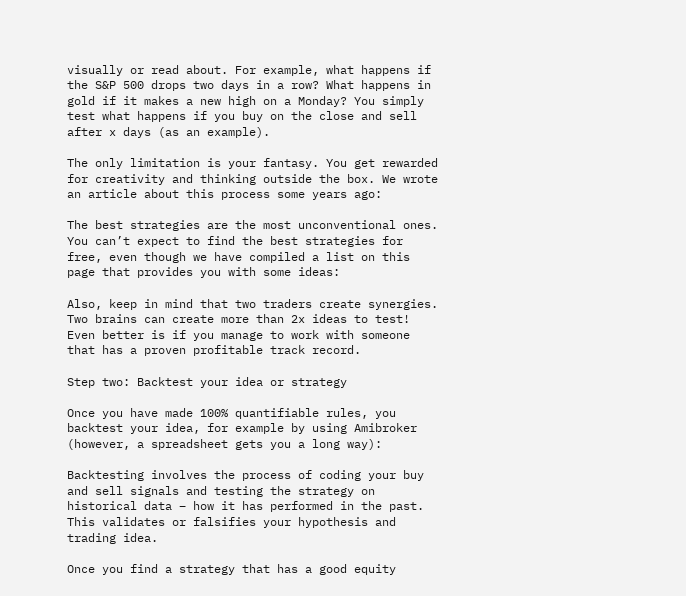visually or read about. For example, what happens if the S&P 500 drops two days in a row? What happens in gold if it makes a new high on a Monday? You simply test what happens if you buy on the close and sell after x days (as an example).

The only limitation is your fantasy. You get rewarded for creativity and thinking outside the box. We wrote an article about this process some years ago:

The best strategies are the most unconventional ones. You can’t expect to find the best strategies for free, even though we have compiled a list on this page that provides you with some ideas:

Also, keep in mind that two traders create synergies. Two brains can create more than 2x ideas to test! Even better is if you manage to work with someone that has a proven profitable track record.

Step two: Backtest your idea or strategy

Once you have made 100% quantifiable rules, you backtest your idea, for example by using Amibroker (however, a spreadsheet gets you a long way):

Backtesting involves the process of coding your buy and sell signals and testing the strategy on historical data – how it has performed in the past. This validates or falsifies your hypothesis and trading idea.

Once you find a strategy that has a good equity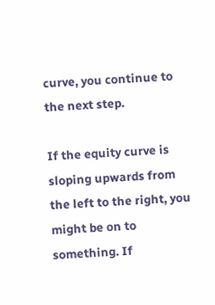curve, you continue to the next step.

If the equity curve is sloping upwards from the left to the right, you might be on to something. If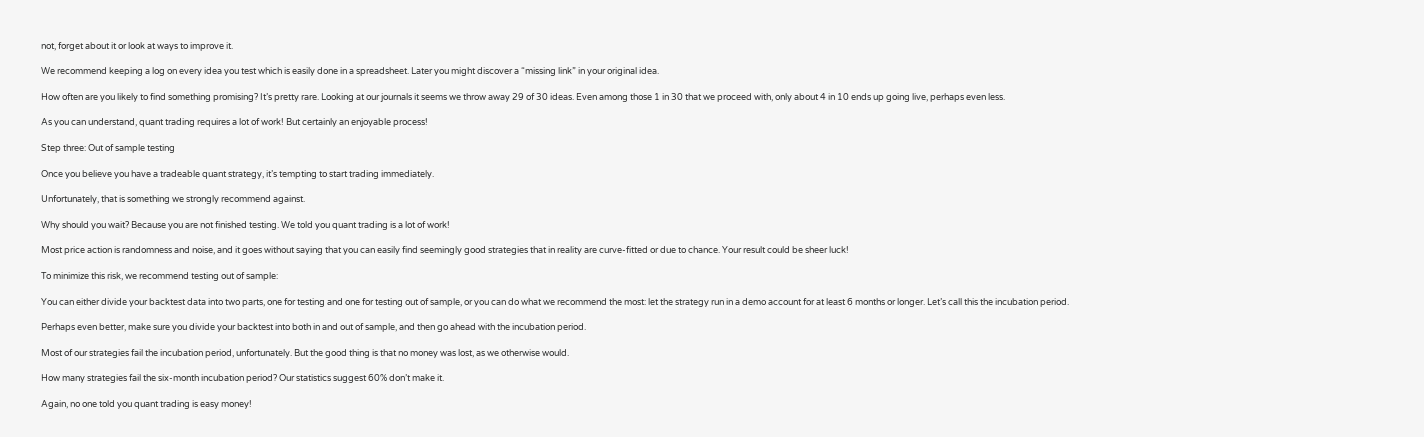not, forget about it or look at ways to improve it.

We recommend keeping a log on every idea you test which is easily done in a spreadsheet. Later you might discover a “missing link” in your original idea.

How often are you likely to find something promising? It’s pretty rare. Looking at our journals it seems we throw away 29 of 30 ideas. Even among those 1 in 30 that we proceed with, only about 4 in 10 ends up going live, perhaps even less.

As you can understand, quant trading requires a lot of work! But certainly an enjoyable process!

Step three: Out of sample testing

Once you believe you have a tradeable quant strategy, it’s tempting to start trading immediately.

Unfortunately, that is something we strongly recommend against.

Why should you wait? Because you are not finished testing. We told you quant trading is a lot of work!

Most price action is randomness and noise, and it goes without saying that you can easily find seemingly good strategies that in reality are curve-fitted or due to chance. Your result could be sheer luck!

To minimize this risk, we recommend testing out of sample:

You can either divide your backtest data into two parts, one for testing and one for testing out of sample, or you can do what we recommend the most: let the strategy run in a demo account for at least 6 months or longer. Let’s call this the incubation period.

Perhaps even better, make sure you divide your backtest into both in and out of sample, and then go ahead with the incubation period.

Most of our strategies fail the incubation period, unfortunately. But the good thing is that no money was lost, as we otherwise would.

How many strategies fail the six-month incubation period? Our statistics suggest 60% don’t make it.

Again, no one told you quant trading is easy money!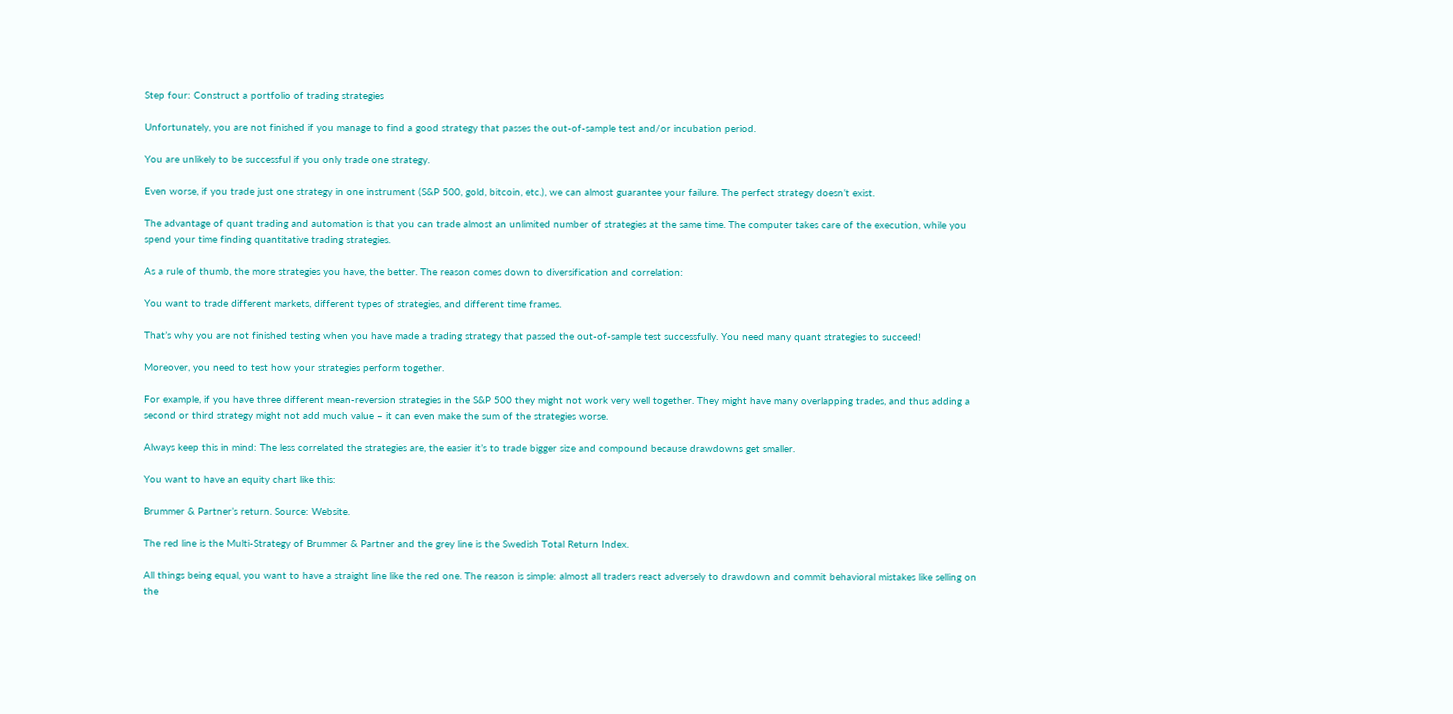Step four: Construct a portfolio of trading strategies

Unfortunately, you are not finished if you manage to find a good strategy that passes the out-of-sample test and/or incubation period.

You are unlikely to be successful if you only trade one strategy.

Even worse, if you trade just one strategy in one instrument (S&P 500, gold, bitcoin, etc.), we can almost guarantee your failure. The perfect strategy doesn’t exist.

The advantage of quant trading and automation is that you can trade almost an unlimited number of strategies at the same time. The computer takes care of the execution, while you spend your time finding quantitative trading strategies.

As a rule of thumb, the more strategies you have, the better. The reason comes down to diversification and correlation:

You want to trade different markets, different types of strategies, and different time frames.

That’s why you are not finished testing when you have made a trading strategy that passed the out-of-sample test successfully. You need many quant strategies to succeed!

Moreover, you need to test how your strategies perform together.

For example, if you have three different mean-reversion strategies in the S&P 500 they might not work very well together. They might have many overlapping trades, and thus adding a second or third strategy might not add much value – it can even make the sum of the strategies worse.

Always keep this in mind: The less correlated the strategies are, the easier it’s to trade bigger size and compound because drawdowns get smaller.

You want to have an equity chart like this:

Brummer & Partner’s return. Source: Website.

The red line is the Multi-Strategy of Brummer & Partner and the grey line is the Swedish Total Return Index.

All things being equal, you want to have a straight line like the red one. The reason is simple: almost all traders react adversely to drawdown and commit behavioral mistakes like selling on the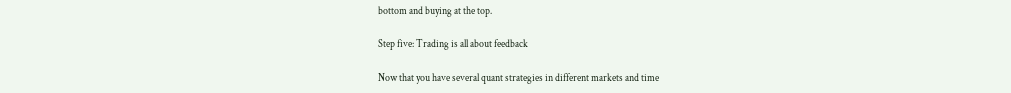bottom and buying at the top.

Step five: Trading is all about feedback

Now that you have several quant strategies in different markets and time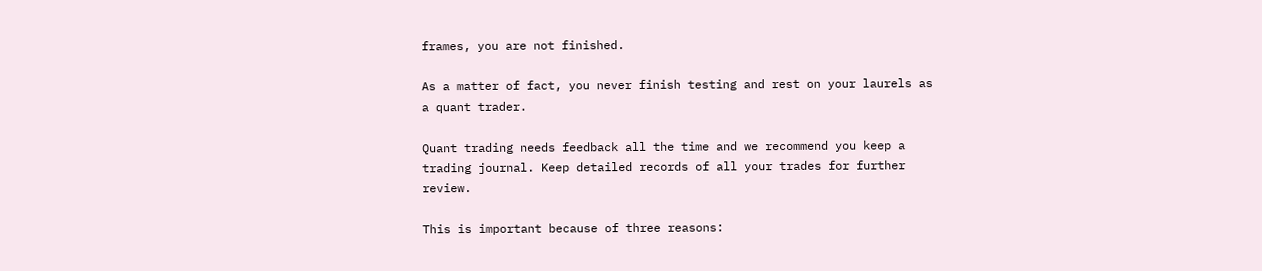frames, you are not finished.

As a matter of fact, you never finish testing and rest on your laurels as a quant trader.

Quant trading needs feedback all the time and we recommend you keep a trading journal. Keep detailed records of all your trades for further review.

This is important because of three reasons: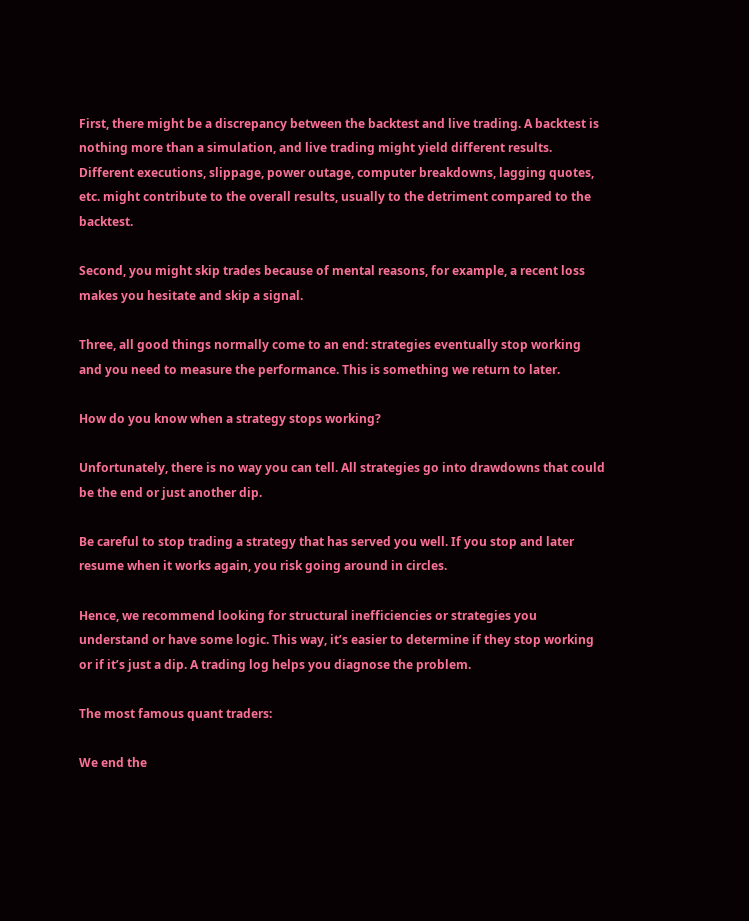First, there might be a discrepancy between the backtest and live trading. A backtest is nothing more than a simulation, and live trading might yield different results. Different executions, slippage, power outage, computer breakdowns, lagging quotes, etc. might contribute to the overall results, usually to the detriment compared to the backtest.

Second, you might skip trades because of mental reasons, for example, a recent loss makes you hesitate and skip a signal.

Three, all good things normally come to an end: strategies eventually stop working and you need to measure the performance. This is something we return to later.

How do you know when a strategy stops working?

Unfortunately, there is no way you can tell. All strategies go into drawdowns that could be the end or just another dip.

Be careful to stop trading a strategy that has served you well. If you stop and later resume when it works again, you risk going around in circles.

Hence, we recommend looking for structural inefficiencies or strategies you understand or have some logic. This way, it’s easier to determine if they stop working or if it’s just a dip. A trading log helps you diagnose the problem.

The most famous quant traders:

We end the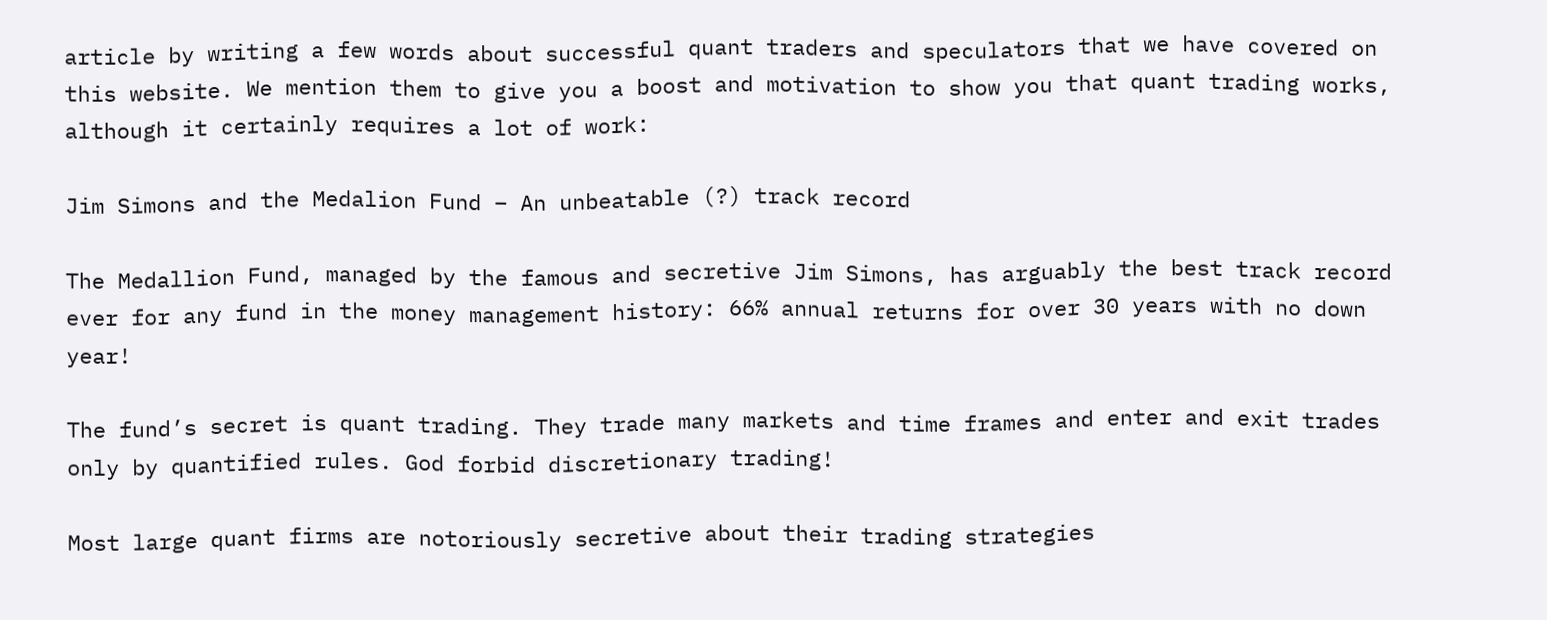article by writing a few words about successful quant traders and speculators that we have covered on this website. We mention them to give you a boost and motivation to show you that quant trading works, although it certainly requires a lot of work:

Jim Simons and the Medalion Fund – An unbeatable (?) track record

The Medallion Fund, managed by the famous and secretive Jim Simons, has arguably the best track record ever for any fund in the money management history: 66% annual returns for over 30 years with no down year!

The fund’s secret is quant trading. They trade many markets and time frames and enter and exit trades only by quantified rules. God forbid discretionary trading!

Most large quant firms are notoriously secretive about their trading strategies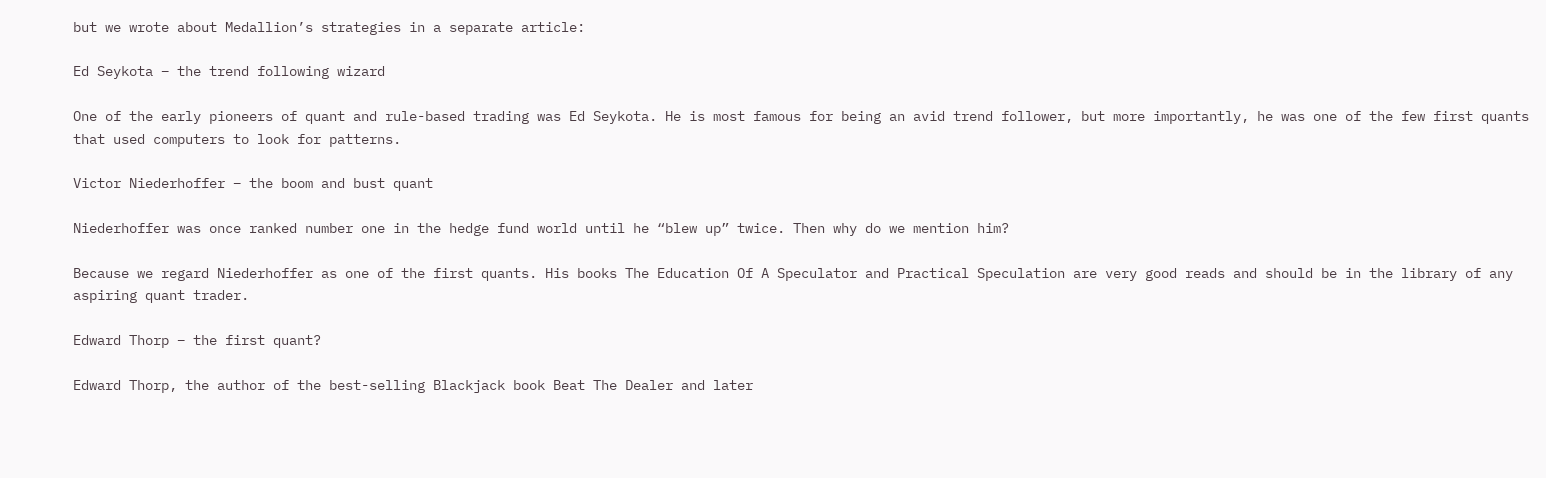but we wrote about Medallion’s strategies in a separate article:

Ed Seykota – the trend following wizard

One of the early pioneers of quant and rule-based trading was Ed Seykota. He is most famous for being an avid trend follower, but more importantly, he was one of the few first quants that used computers to look for patterns.

Victor Niederhoffer – the boom and bust quant

Niederhoffer was once ranked number one in the hedge fund world until he “blew up” twice. Then why do we mention him?

Because we regard Niederhoffer as one of the first quants. His books The Education Of A Speculator and Practical Speculation are very good reads and should be in the library of any aspiring quant trader.

Edward Thorp – the first quant?

Edward Thorp, the author of the best-selling Blackjack book Beat The Dealer and later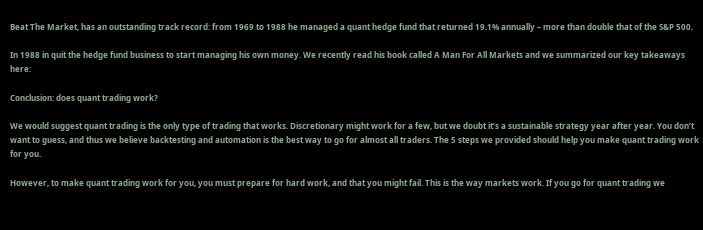Beat The Market, has an outstanding track record: from 1969 to 1988 he managed a quant hedge fund that returned 19.1% annually – more than double that of the S&P 500.

In 1988 in quit the hedge fund business to start managing his own money. We recently read his book called A Man For All Markets and we summarized our key takeaways here:

Conclusion: does quant trading work?

We would suggest quant trading is the only type of trading that works. Discretionary might work for a few, but we doubt it’s a sustainable strategy year after year. You don’t want to guess, and thus we believe backtesting and automation is the best way to go for almost all traders. The 5 steps we provided should help you make quant trading work for you.

However, to make quant trading work for you, you must prepare for hard work, and that you might fail. This is the way markets work. If you go for quant trading we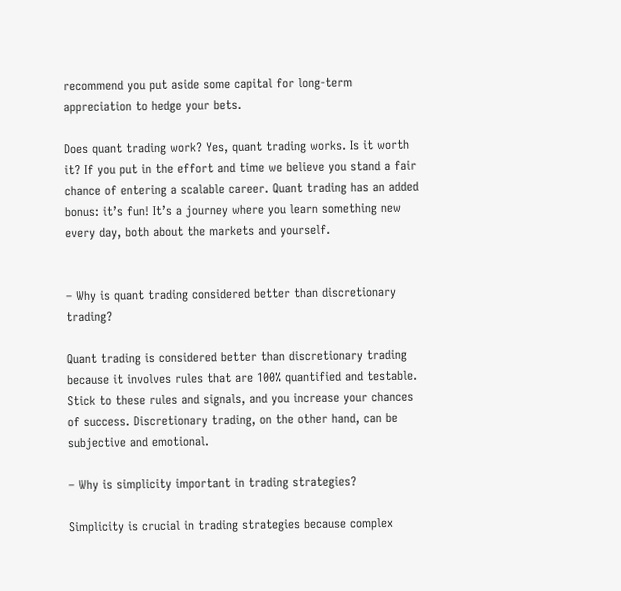recommend you put aside some capital for long-term appreciation to hedge your bets.

Does quant trading work? Yes, quant trading works. Is it worth it? If you put in the effort and time we believe you stand a fair chance of entering a scalable career. Quant trading has an added bonus: it’s fun! It’s a journey where you learn something new every day, both about the markets and yourself.


– Why is quant trading considered better than discretionary trading?

Quant trading is considered better than discretionary trading because it involves rules that are 100% quantified and testable. Stick to these rules and signals, and you increase your chances of success. Discretionary trading, on the other hand, can be subjective and emotional.

– Why is simplicity important in trading strategies?

Simplicity is crucial in trading strategies because complex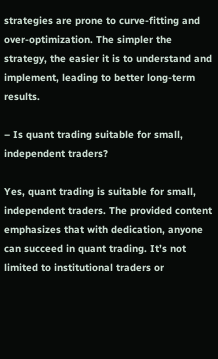strategies are prone to curve-fitting and over-optimization. The simpler the strategy, the easier it is to understand and implement, leading to better long-term results.

– Is quant trading suitable for small, independent traders?

Yes, quant trading is suitable for small, independent traders. The provided content emphasizes that with dedication, anyone can succeed in quant trading. It’s not limited to institutional traders or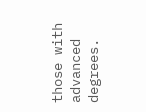those with advanced degrees.